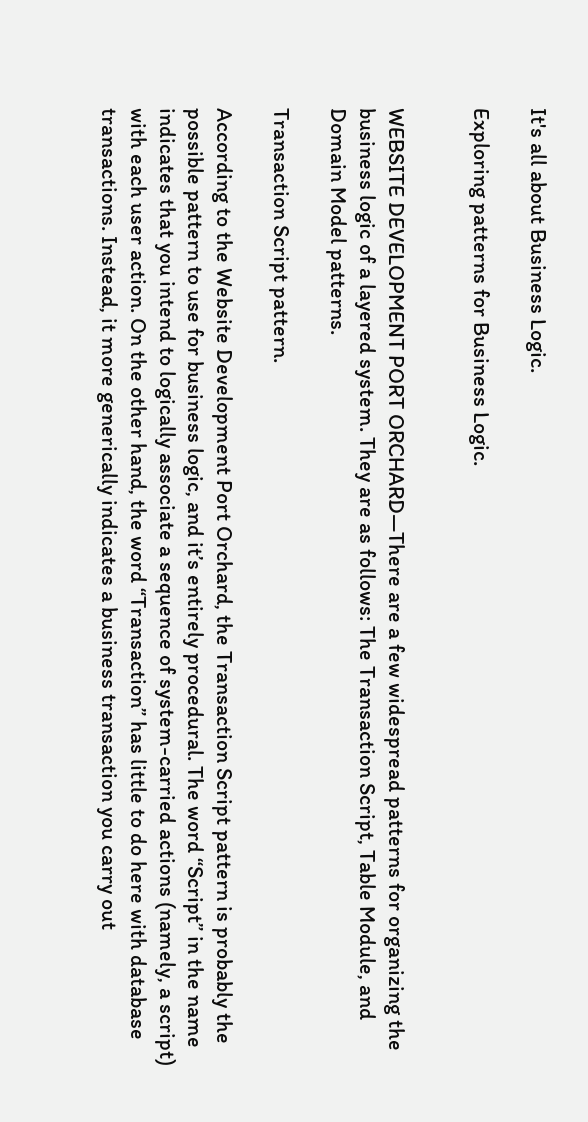It's all about Business Logic.

Exploring patterns for Business Logic.


WEBSITE DEVELOPMENT PORT ORCHARD—There are a few widespread patterns for organizing the business logic of a layered system. They are as follows: The Transaction Script, Table Module, and Domain Model patterns.

Transaction Script pattern.

According to the Website Development Port Orchard, the Transaction Script pattern is probably the possible pattern to use for business logic, and it’s entirely procedural. The word “Script” in the name indicates that you intend to logically associate a sequence of system-carried actions (namely, a script) with each user action. On the other hand, the word “Transaction” has little to do here with database transactions. Instead, it more generically indicates a business transaction you carry out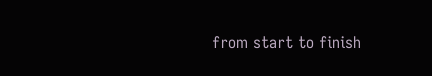from start to finish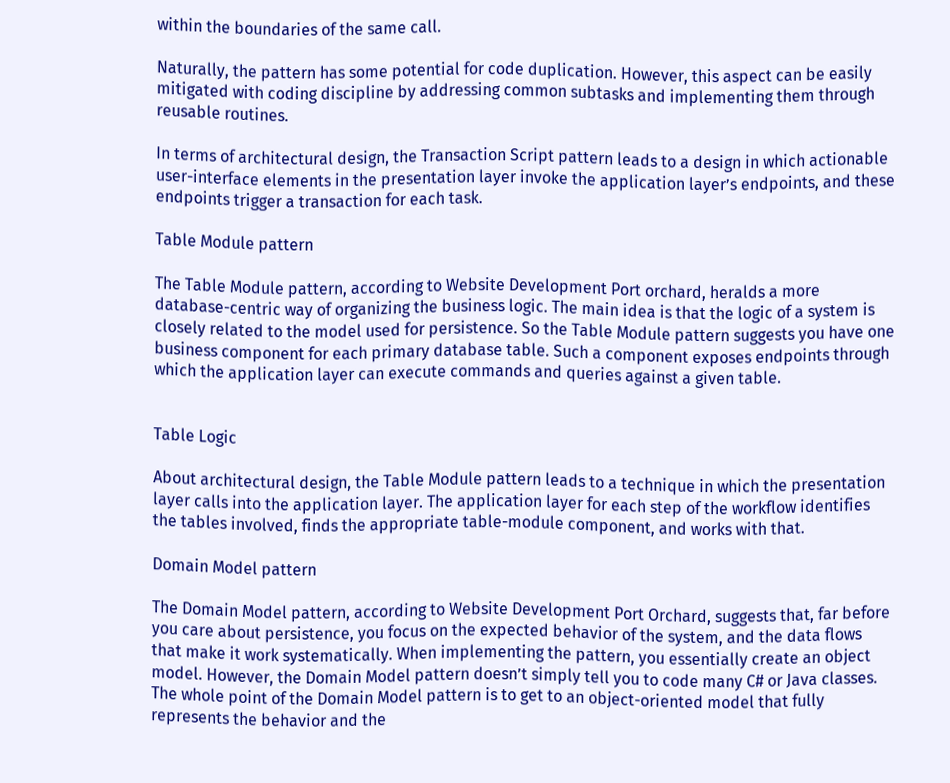within the boundaries of the same call.

Naturally, the pattern has some potential for code duplication. However, this aspect can be easily mitigated with coding discipline by addressing common subtasks and implementing them through reusable routines.

In terms of architectural design, the Transaction Script pattern leads to a design in which actionable user-interface elements in the presentation layer invoke the application layer’s endpoints, and these endpoints trigger a transaction for each task.

Table Module pattern

The Table Module pattern, according to Website Development Port orchard, heralds a more database-centric way of organizing the business logic. The main idea is that the logic of a system is closely related to the model used for persistence. So the Table Module pattern suggests you have one business component for each primary database table. Such a component exposes endpoints through which the application layer can execute commands and queries against a given table.


Table Logic

About architectural design, the Table Module pattern leads to a technique in which the presentation layer calls into the application layer. The application layer for each step of the workflow identifies the tables involved, finds the appropriate table-module component, and works with that.

Domain Model pattern

The Domain Model pattern, according to Website Development Port Orchard, suggests that, far before you care about persistence, you focus on the expected behavior of the system, and the data flows that make it work systematically. When implementing the pattern, you essentially create an object model. However, the Domain Model pattern doesn’t simply tell you to code many C# or Java classes. The whole point of the Domain Model pattern is to get to an object-oriented model that fully represents the behavior and the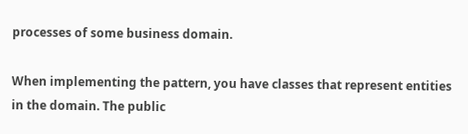processes of some business domain.

When implementing the pattern, you have classes that represent entities in the domain. The public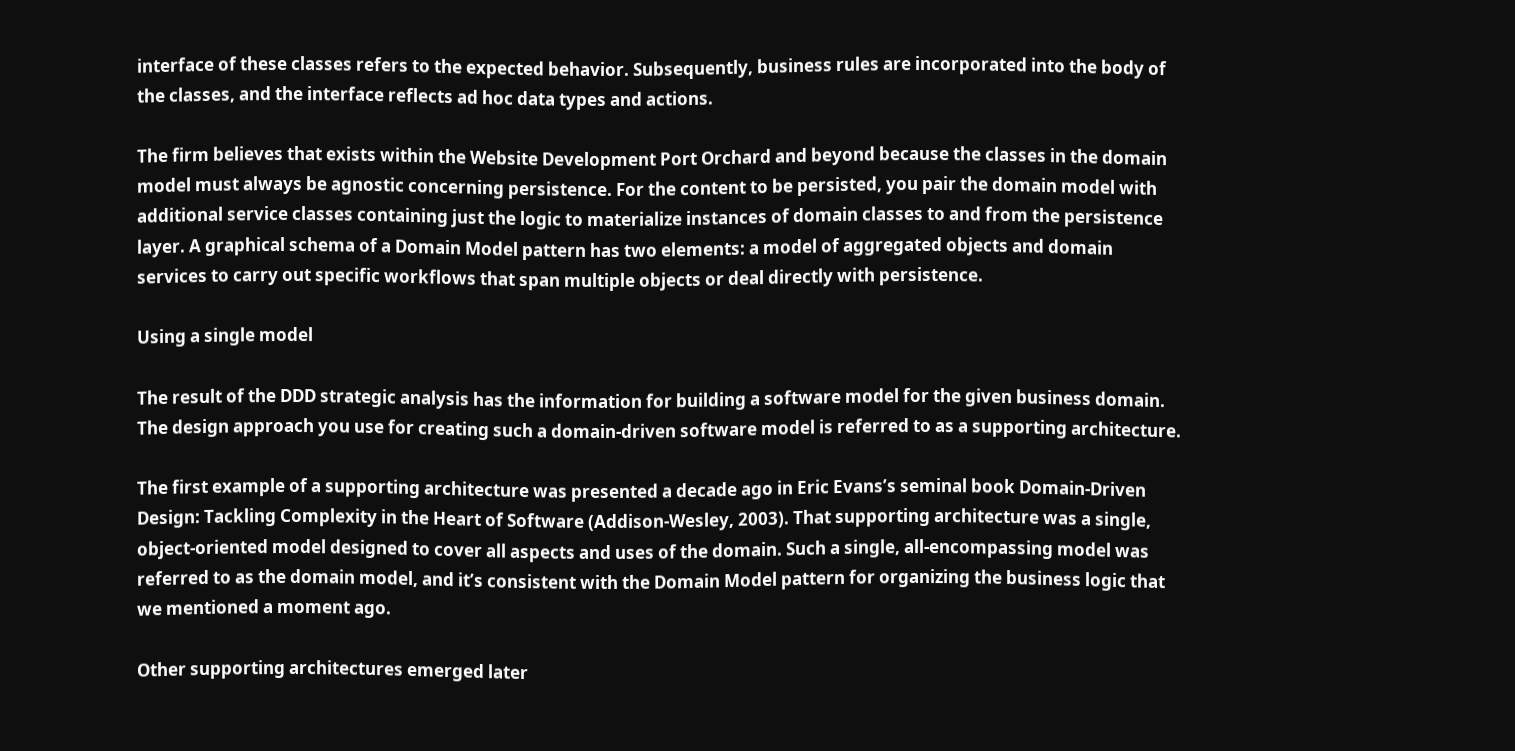interface of these classes refers to the expected behavior. Subsequently, business rules are incorporated into the body of the classes, and the interface reflects ad hoc data types and actions.

The firm believes that exists within the Website Development Port Orchard and beyond because the classes in the domain model must always be agnostic concerning persistence. For the content to be persisted, you pair the domain model with additional service classes containing just the logic to materialize instances of domain classes to and from the persistence layer. A graphical schema of a Domain Model pattern has two elements: a model of aggregated objects and domain services to carry out specific workflows that span multiple objects or deal directly with persistence.

Using a single model

The result of the DDD strategic analysis has the information for building a software model for the given business domain. The design approach you use for creating such a domain-driven software model is referred to as a supporting architecture.

The first example of a supporting architecture was presented a decade ago in Eric Evans’s seminal book Domain-Driven Design: Tackling Complexity in the Heart of Software (Addison-Wesley, 2003). That supporting architecture was a single, object-oriented model designed to cover all aspects and uses of the domain. Such a single, all-encompassing model was referred to as the domain model, and it’s consistent with the Domain Model pattern for organizing the business logic that we mentioned a moment ago.

Other supporting architectures emerged later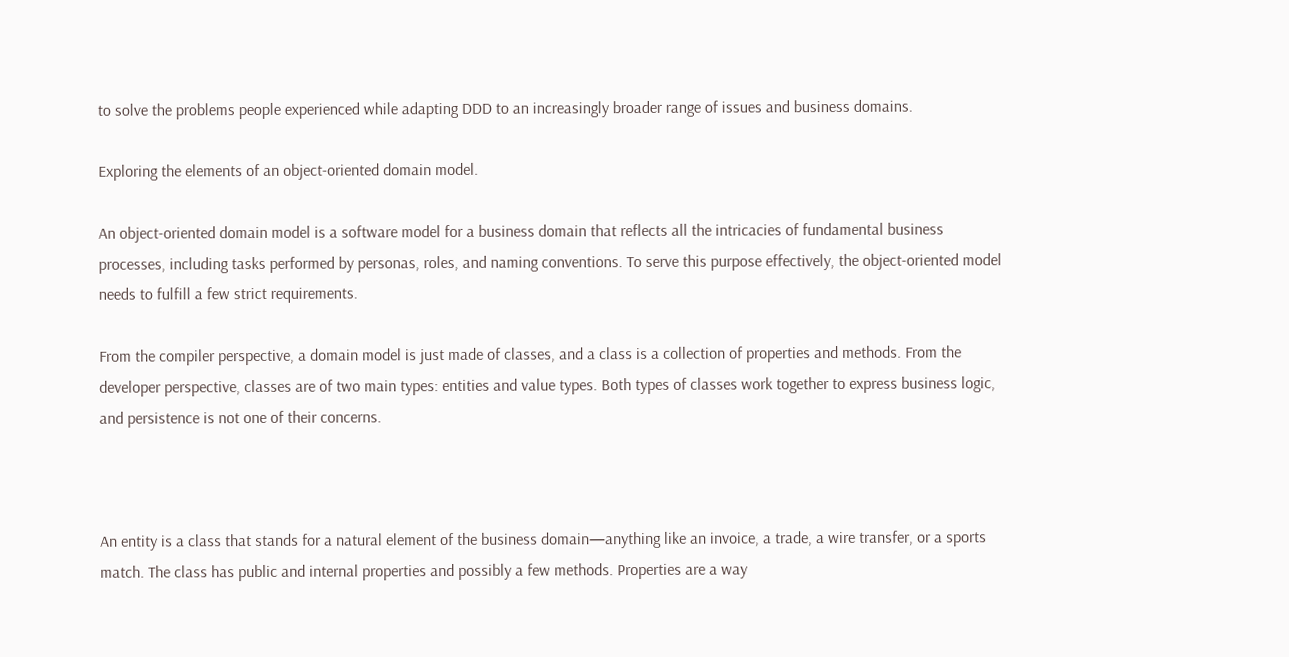to solve the problems people experienced while adapting DDD to an increasingly broader range of issues and business domains.

Exploring the elements of an object-oriented domain model.

An object-oriented domain model is a software model for a business domain that reflects all the intricacies of fundamental business processes, including tasks performed by personas, roles, and naming conventions. To serve this purpose effectively, the object-oriented model needs to fulfill a few strict requirements.

From the compiler perspective, a domain model is just made of classes, and a class is a collection of properties and methods. From the developer perspective, classes are of two main types: entities and value types. Both types of classes work together to express business logic, and persistence is not one of their concerns.



An entity is a class that stands for a natural element of the business domain—anything like an invoice, a trade, a wire transfer, or a sports match. The class has public and internal properties and possibly a few methods. Properties are a way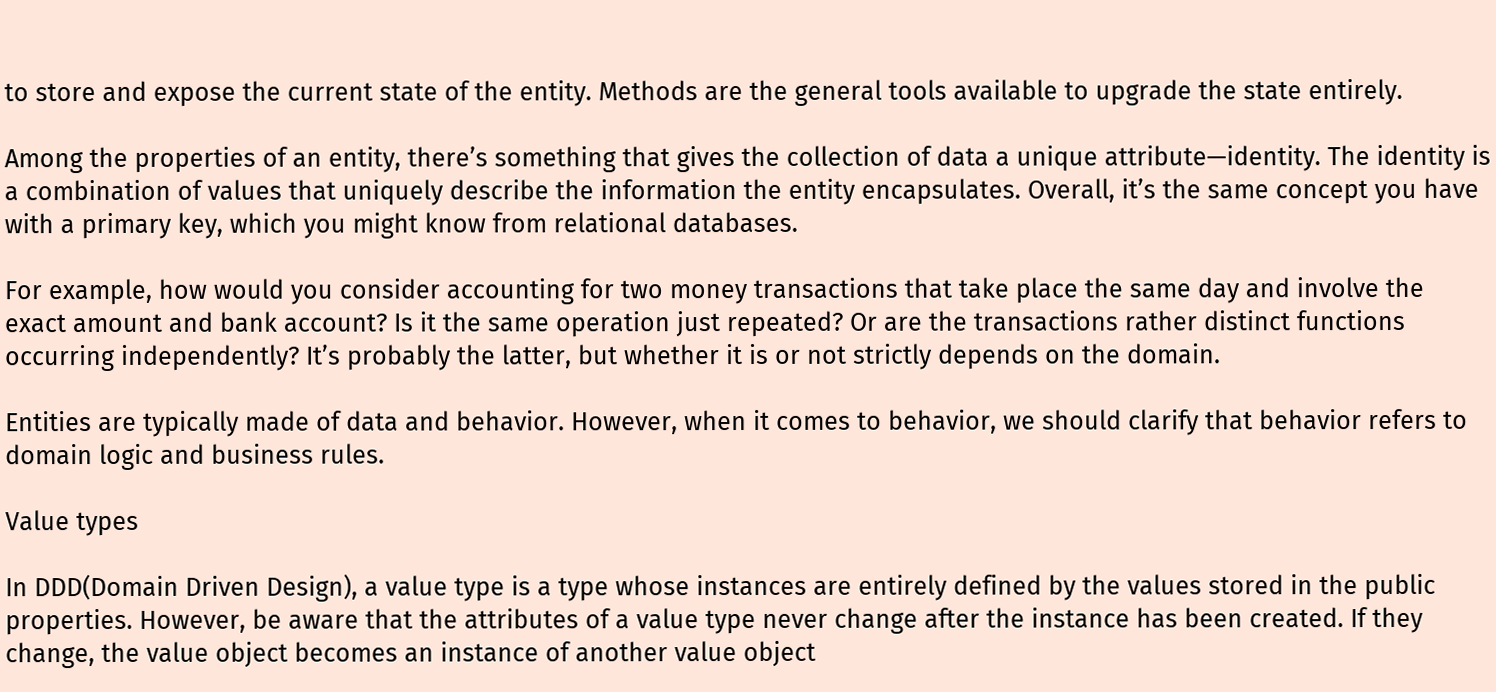to store and expose the current state of the entity. Methods are the general tools available to upgrade the state entirely.

Among the properties of an entity, there’s something that gives the collection of data a unique attribute—identity. The identity is a combination of values that uniquely describe the information the entity encapsulates. Overall, it’s the same concept you have with a primary key, which you might know from relational databases.

For example, how would you consider accounting for two money transactions that take place the same day and involve the exact amount and bank account? Is it the same operation just repeated? Or are the transactions rather distinct functions occurring independently? It’s probably the latter, but whether it is or not strictly depends on the domain.

Entities are typically made of data and behavior. However, when it comes to behavior, we should clarify that behavior refers to domain logic and business rules.

Value types

In DDD(Domain Driven Design), a value type is a type whose instances are entirely defined by the values stored in the public properties. However, be aware that the attributes of a value type never change after the instance has been created. If they change, the value object becomes an instance of another value object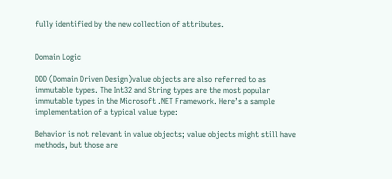fully identified by the new collection of attributes.


Domain Logic

DDD (Domain Driven Design)value objects are also referred to as immutable types. The Int32 and String types are the most popular immutable types in the Microsoft .NET Framework. Here’s a sample implementation of a typical value type:

Behavior is not relevant in value objects; value objects might still have methods, but those are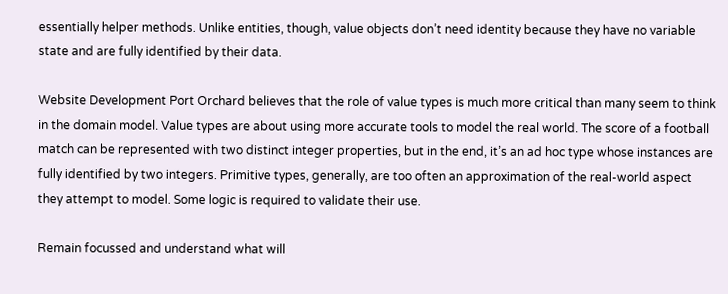essentially helper methods. Unlike entities, though, value objects don’t need identity because they have no variable state and are fully identified by their data.

Website Development Port Orchard believes that the role of value types is much more critical than many seem to think in the domain model. Value types are about using more accurate tools to model the real world. The score of a football match can be represented with two distinct integer properties, but in the end, it’s an ad hoc type whose instances are fully identified by two integers. Primitive types, generally, are too often an approximation of the real-world aspect they attempt to model. Some logic is required to validate their use.

Remain focussed and understand what will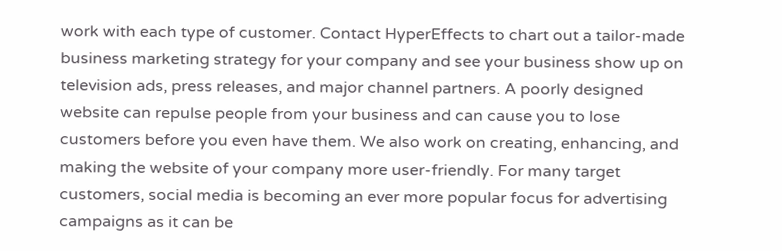work with each type of customer. Contact HyperEffects to chart out a tailor-made business marketing strategy for your company and see your business show up on television ads, press releases, and major channel partners. A poorly designed website can repulse people from your business and can cause you to lose customers before you even have them. We also work on creating, enhancing, and making the website of your company more user-friendly. For many target customers, social media is becoming an ever more popular focus for advertising campaigns as it can be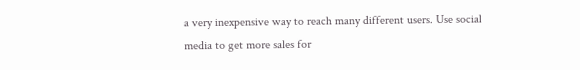a very inexpensive way to reach many different users. Use social media to get more sales for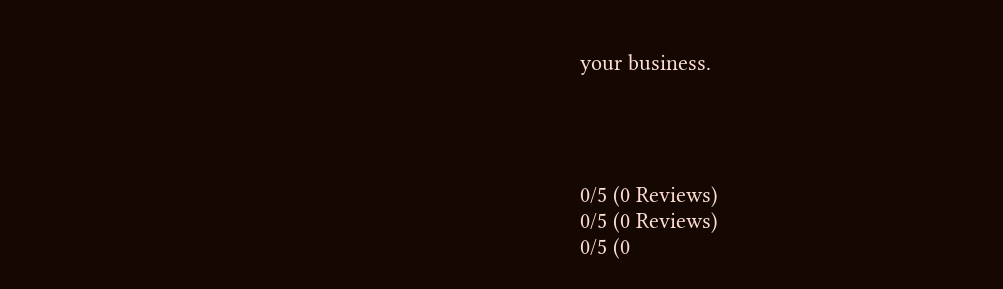your business.




0/5 (0 Reviews)
0/5 (0 Reviews)
0/5 (0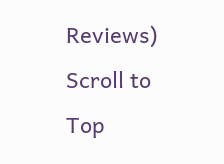Reviews)
Scroll to Top